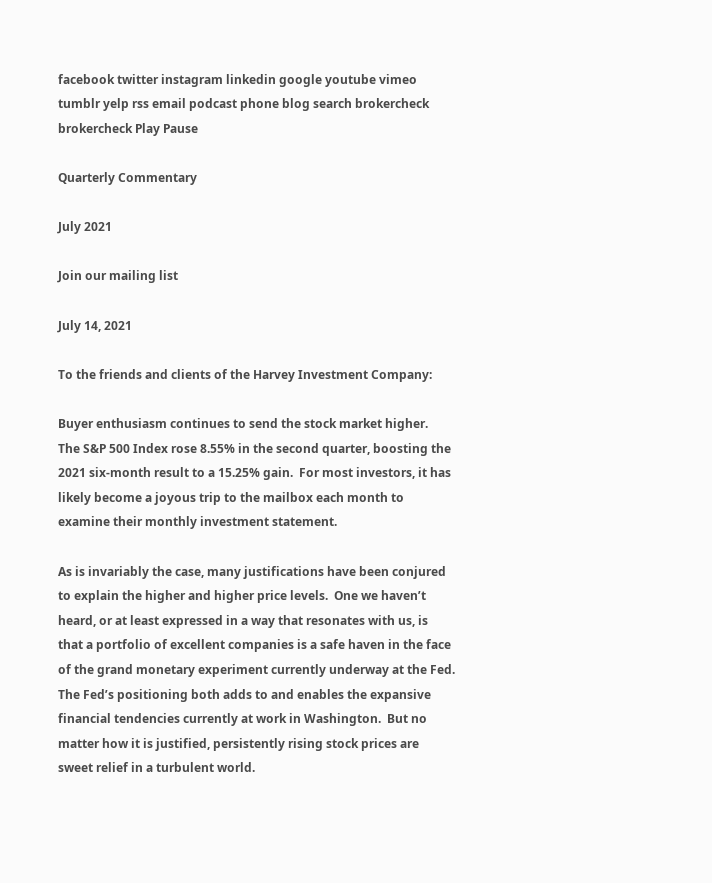facebook twitter instagram linkedin google youtube vimeo tumblr yelp rss email podcast phone blog search brokercheck brokercheck Play Pause

Quarterly Commentary

July 2021

Join our mailing list

July 14, 2021

To the friends and clients of the Harvey Investment Company:

Buyer enthusiasm continues to send the stock market higher.  The S&P 500 Index rose 8.55% in the second quarter, boosting the 2021 six-month result to a 15.25% gain.  For most investors, it has likely become a joyous trip to the mailbox each month to examine their monthly investment statement.

As is invariably the case, many justifications have been conjured to explain the higher and higher price levels.  One we haven’t heard, or at least expressed in a way that resonates with us, is that a portfolio of excellent companies is a safe haven in the face of the grand monetary experiment currently underway at the Fed.  The Fed’s positioning both adds to and enables the expansive financial tendencies currently at work in Washington.  But no matter how it is justified, persistently rising stock prices are sweet relief in a turbulent world.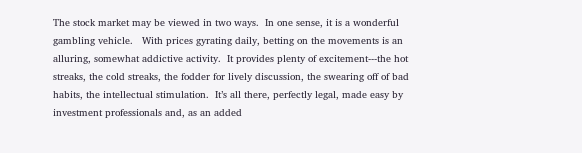The stock market may be viewed in two ways.  In one sense, it is a wonderful gambling vehicle.   With prices gyrating daily, betting on the movements is an alluring, somewhat addictive activity.  It provides plenty of excitement---the hot streaks, the cold streaks, the fodder for lively discussion, the swearing off of bad habits, the intellectual stimulation.  It’s all there, perfectly legal, made easy by investment professionals and, as an added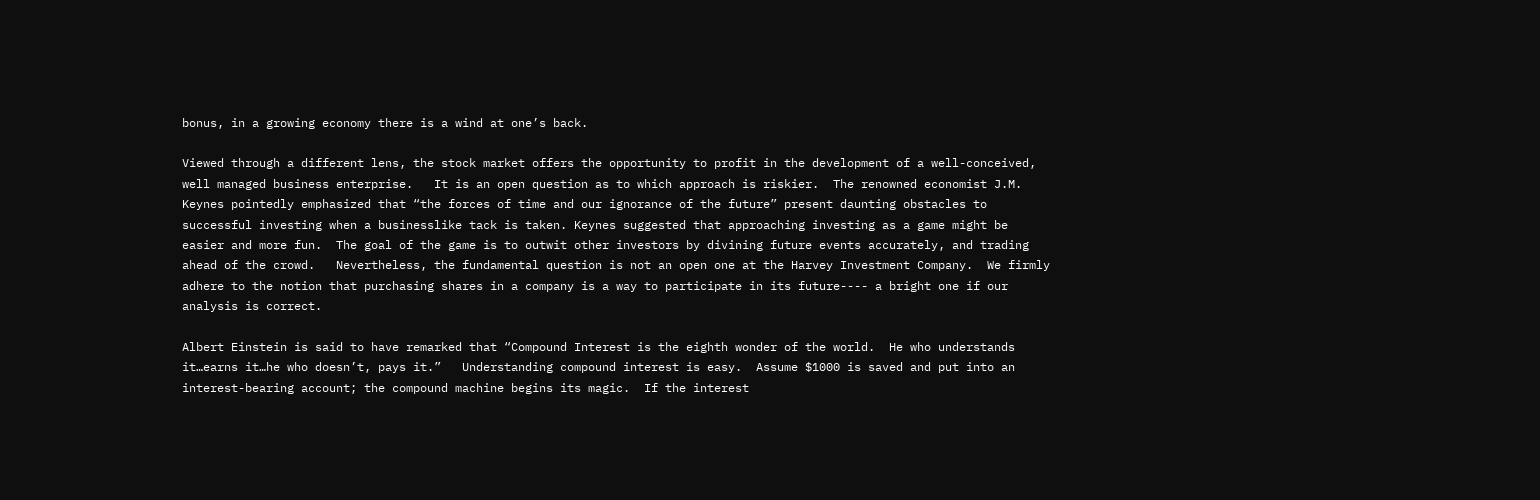bonus, in a growing economy there is a wind at one’s back.

Viewed through a different lens, the stock market offers the opportunity to profit in the development of a well-conceived, well managed business enterprise.   It is an open question as to which approach is riskier.  The renowned economist J.M. Keynes pointedly emphasized that “the forces of time and our ignorance of the future” present daunting obstacles to successful investing when a businesslike tack is taken. Keynes suggested that approaching investing as a game might be easier and more fun.  The goal of the game is to outwit other investors by divining future events accurately, and trading ahead of the crowd.   Nevertheless, the fundamental question is not an open one at the Harvey Investment Company.  We firmly adhere to the notion that purchasing shares in a company is a way to participate in its future---- a bright one if our analysis is correct.

Albert Einstein is said to have remarked that “Compound Interest is the eighth wonder of the world.  He who understands it…earns it…he who doesn’t, pays it.”   Understanding compound interest is easy.  Assume $1000 is saved and put into an interest-bearing account; the compound machine begins its magic.  If the interest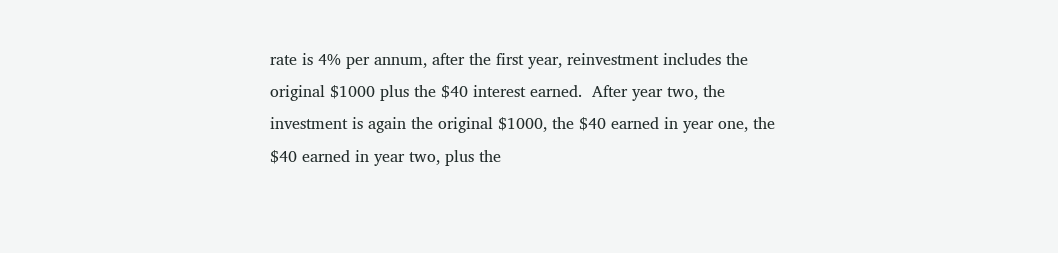rate is 4% per annum, after the first year, reinvestment includes the original $1000 plus the $40 interest earned.  After year two, the investment is again the original $1000, the $40 earned in year one, the $40 earned in year two, plus the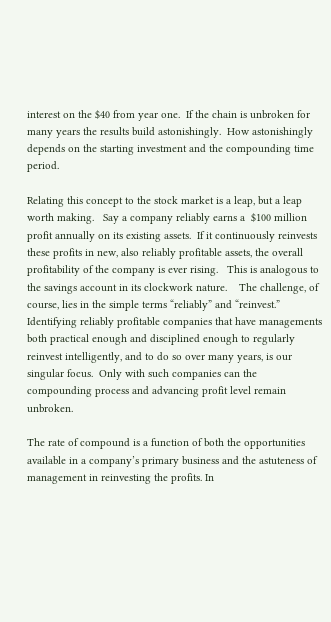interest on the $40 from year one.  If the chain is unbroken for many years the results build astonishingly.  How astonishingly depends on the starting investment and the compounding time period.

Relating this concept to the stock market is a leap, but a leap worth making.   Say a company reliably earns a  $100 million profit annually on its existing assets.  If it continuously reinvests these profits in new, also reliably profitable assets, the overall profitability of the company is ever rising.   This is analogous to the savings account in its clockwork nature.    The challenge, of course, lies in the simple terms “reliably” and “reinvest.”   Identifying reliably profitable companies that have managements both practical enough and disciplined enough to regularly reinvest intelligently, and to do so over many years, is our singular focus.  Only with such companies can the compounding process and advancing profit level remain unbroken.

The rate of compound is a function of both the opportunities available in a company’s primary business and the astuteness of management in reinvesting the profits. In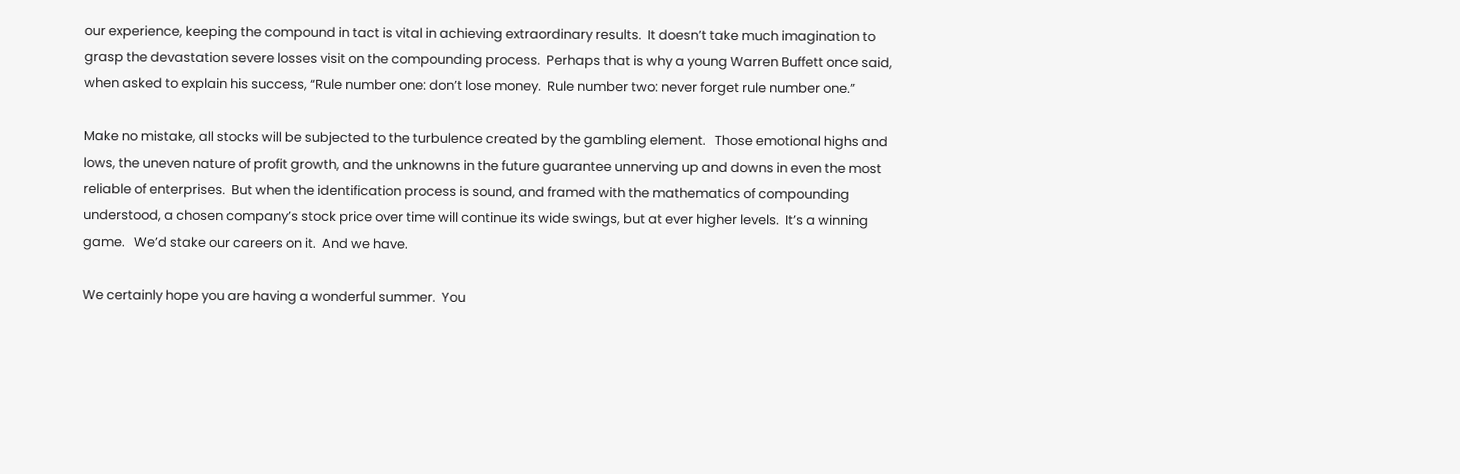our experience, keeping the compound in tact is vital in achieving extraordinary results.  It doesn’t take much imagination to grasp the devastation severe losses visit on the compounding process.  Perhaps that is why a young Warren Buffett once said, when asked to explain his success, “Rule number one: don’t lose money.  Rule number two: never forget rule number one.”

Make no mistake, all stocks will be subjected to the turbulence created by the gambling element.   Those emotional highs and lows, the uneven nature of profit growth, and the unknowns in the future guarantee unnerving up and downs in even the most reliable of enterprises.  But when the identification process is sound, and framed with the mathematics of compounding understood, a chosen company’s stock price over time will continue its wide swings, but at ever higher levels.  It’s a winning game.   We’d stake our careers on it.  And we have.

We certainly hope you are having a wonderful summer.  You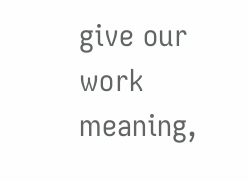give our work meaning,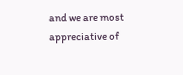and we are most appreciative of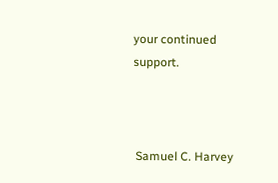your continued support.



 Samuel C. Harvey